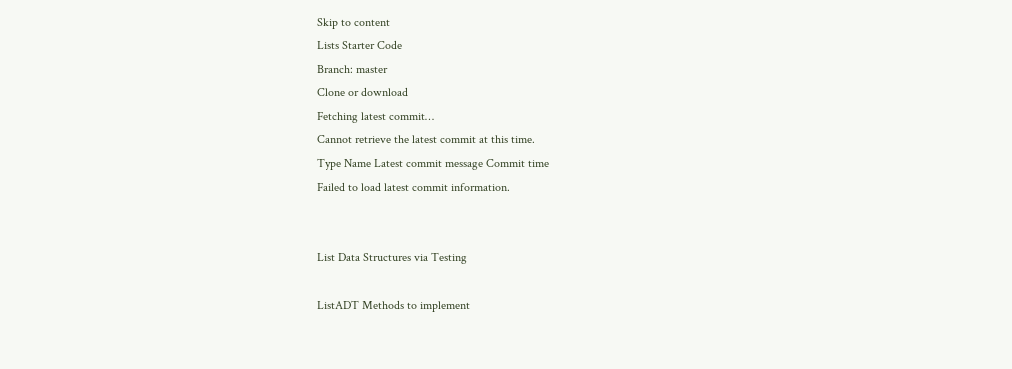Skip to content
Lists Starter Code
Branch: master
Clone or download
Fetching latest commit…
Cannot retrieve the latest commit at this time.
Type Name Latest commit message Commit time
Failed to load latest commit information.


List Data Structures via Testing

ListADT Methods to implement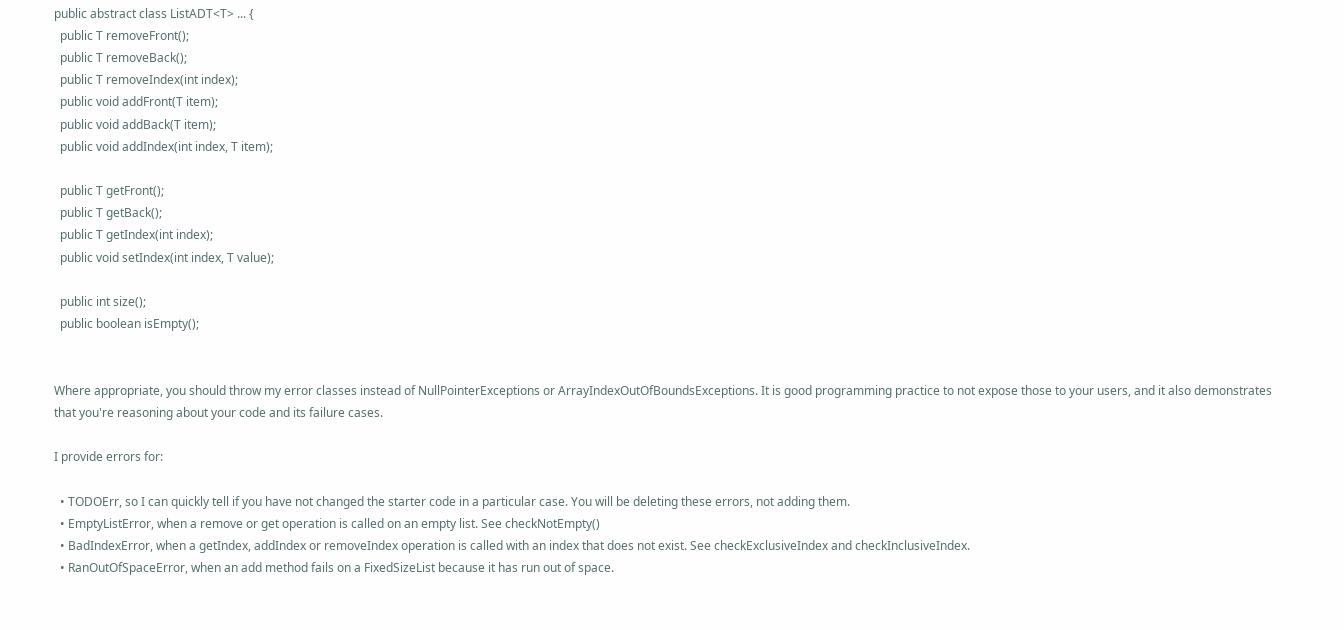public abstract class ListADT<T> ... {
  public T removeFront();
  public T removeBack();
  public T removeIndex(int index);
  public void addFront(T item);
  public void addBack(T item);
  public void addIndex(int index, T item);

  public T getFront();
  public T getBack();
  public T getIndex(int index);
  public void setIndex(int index, T value);

  public int size();
  public boolean isEmpty();


Where appropriate, you should throw my error classes instead of NullPointerExceptions or ArrayIndexOutOfBoundsExceptions. It is good programming practice to not expose those to your users, and it also demonstrates that you're reasoning about your code and its failure cases.

I provide errors for:

  • TODOErr, so I can quickly tell if you have not changed the starter code in a particular case. You will be deleting these errors, not adding them.
  • EmptyListError, when a remove or get operation is called on an empty list. See checkNotEmpty()
  • BadIndexError, when a getIndex, addIndex or removeIndex operation is called with an index that does not exist. See checkExclusiveIndex and checkInclusiveIndex.
  • RanOutOfSpaceError, when an add method fails on a FixedSizeList because it has run out of space.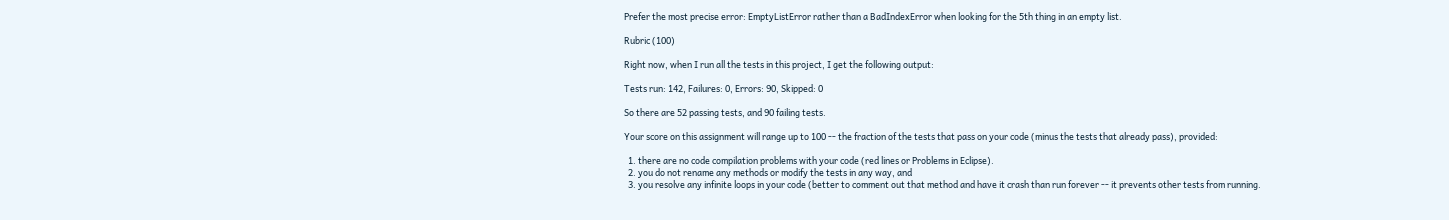Prefer the most precise error: EmptyListError rather than a BadIndexError when looking for the 5th thing in an empty list.

Rubric (100)

Right now, when I run all the tests in this project, I get the following output:

Tests run: 142, Failures: 0, Errors: 90, Skipped: 0

So there are 52 passing tests, and 90 failing tests.

Your score on this assignment will range up to 100 -- the fraction of the tests that pass on your code (minus the tests that already pass), provided:

  1. there are no code compilation problems with your code (red lines or Problems in Eclipse).
  2. you do not rename any methods or modify the tests in any way, and
  3. you resolve any infinite loops in your code (better to comment out that method and have it crash than run forever -- it prevents other tests from running.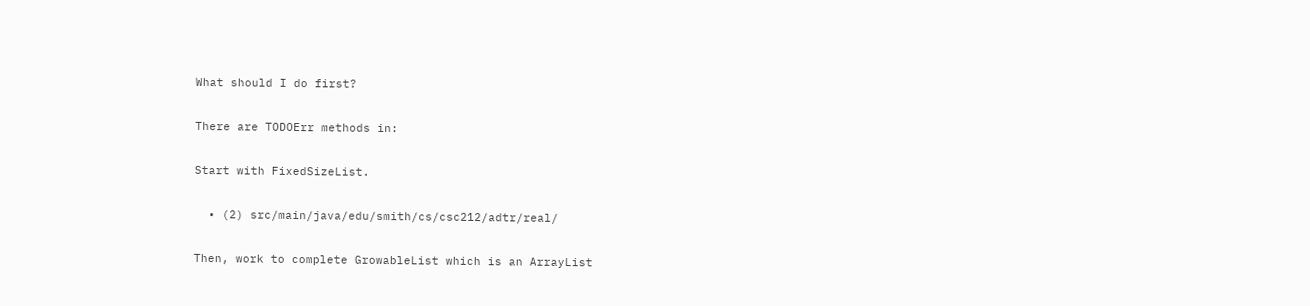What should I do first?

There are TODOErr methods in:

Start with FixedSizeList.

  • (2) src/main/java/edu/smith/cs/csc212/adtr/real/

Then, work to complete GrowableList which is an ArrayList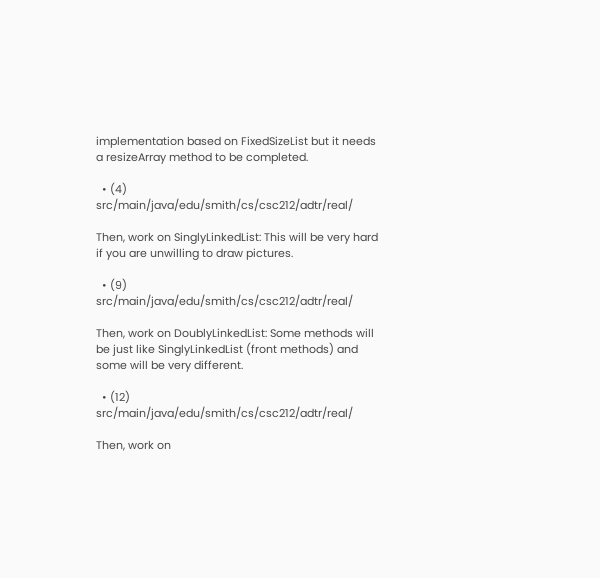implementation based on FixedSizeList but it needs a resizeArray method to be completed.

  • (4) src/main/java/edu/smith/cs/csc212/adtr/real/

Then, work on SinglyLinkedList: This will be very hard if you are unwilling to draw pictures.

  • (9) src/main/java/edu/smith/cs/csc212/adtr/real/

Then, work on DoublyLinkedList: Some methods will be just like SinglyLinkedList (front methods) and some will be very different.

  • (12) src/main/java/edu/smith/cs/csc212/adtr/real/

Then, work on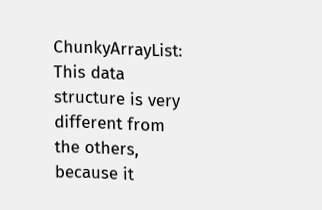ChunkyArrayList: This data structure is very different from the others, because it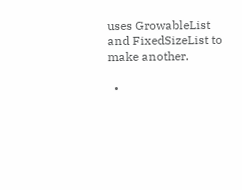uses GrowableList and FixedSizeList to make another.

  •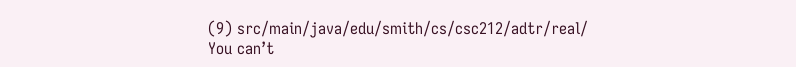(9) src/main/java/edu/smith/cs/csc212/adtr/real/
You can’t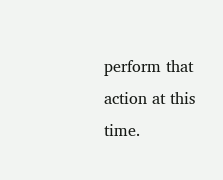perform that action at this time.